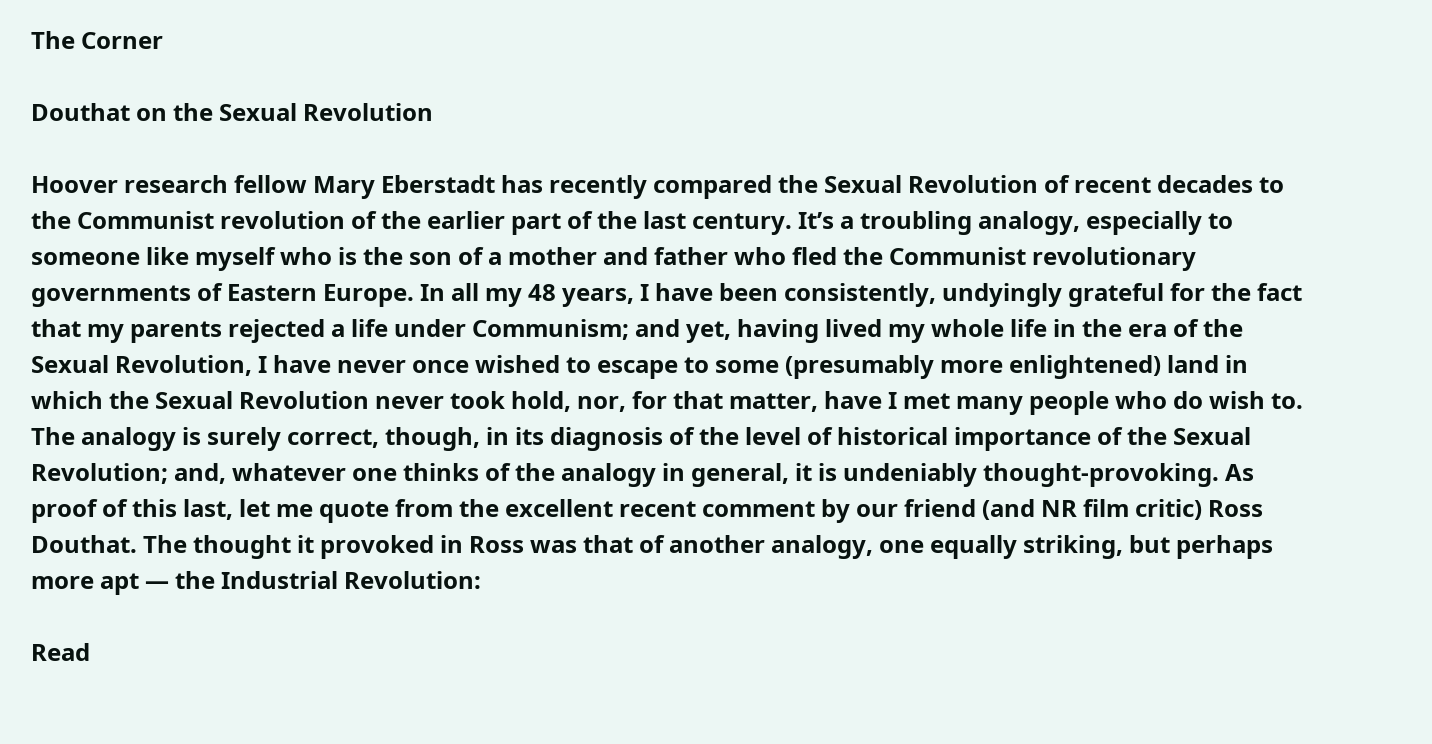The Corner

Douthat on the Sexual Revolution

Hoover research fellow Mary Eberstadt has recently compared the Sexual Revolution of recent decades to the Communist revolution of the earlier part of the last century. It’s a troubling analogy, especially to someone like myself who is the son of a mother and father who fled the Communist revolutionary governments of Eastern Europe. In all my 48 years, I have been consistently, undyingly grateful for the fact that my parents rejected a life under Communism; and yet, having lived my whole life in the era of the Sexual Revolution, I have never once wished to escape to some (presumably more enlightened) land in which the Sexual Revolution never took hold, nor, for that matter, have I met many people who do wish to. The analogy is surely correct, though, in its diagnosis of the level of historical importance of the Sexual Revolution; and, whatever one thinks of the analogy in general, it is undeniably thought-provoking. As proof of this last, let me quote from the excellent recent comment by our friend (and NR film critic) Ross Douthat. The thought it provoked in Ross was that of another analogy, one equally striking, but perhaps more apt — the Industrial Revolution:

Read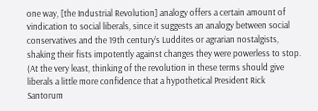one way, [the Industrial Revolution] analogy offers a certain amount of vindication to social liberals, since it suggests an analogy between social conservatives and the 19th century’s Luddites or agrarian nostalgists, shaking their fists impotently against changes they were powerless to stop. (At the very least, thinking of the revolution in these terms should give liberals a little more confidence that a hypothetical President Rick Santorum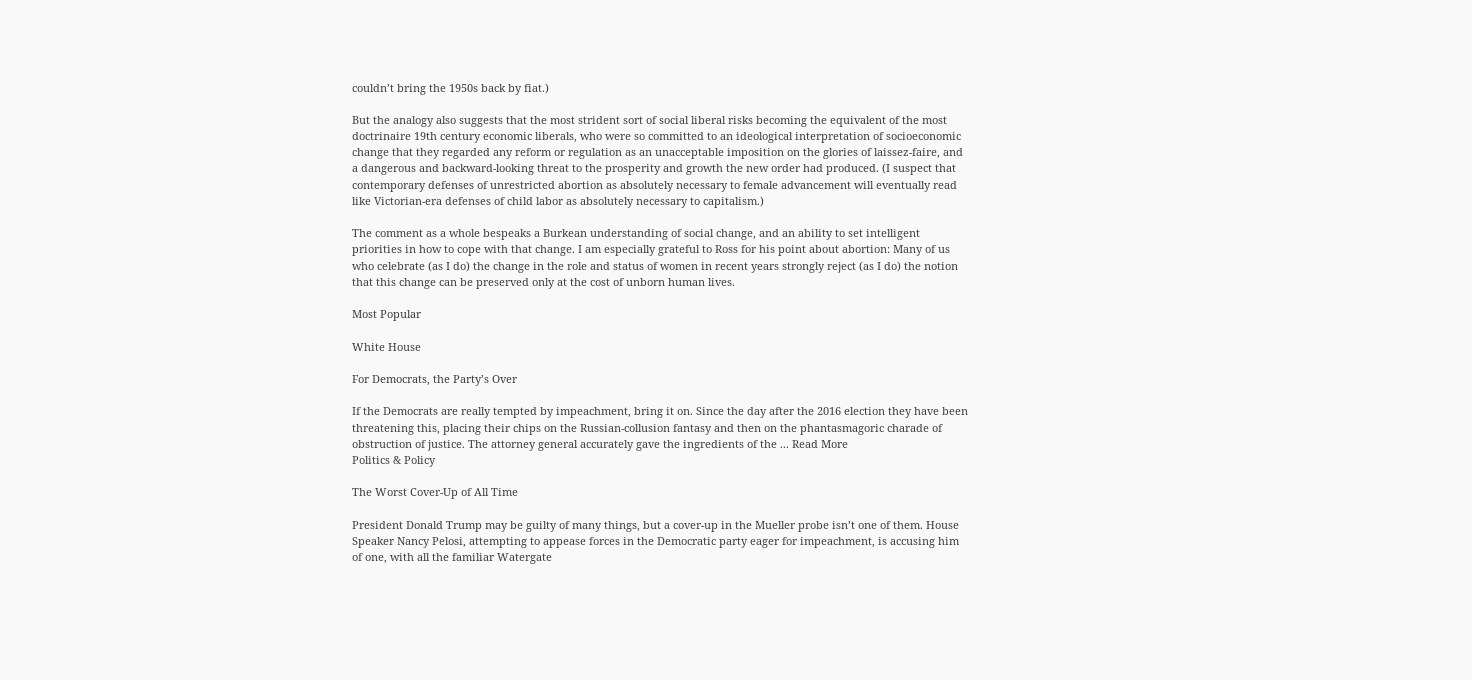couldn’t bring the 1950s back by fiat.)

But the analogy also suggests that the most strident sort of social liberal risks becoming the equivalent of the most doctrinaire 19th century economic liberals, who were so committed to an ideological interpretation of socioeconomic change that they regarded any reform or regulation as an unacceptable imposition on the glories of laissez-faire, and a dangerous and backward-looking threat to the prosperity and growth the new order had produced. (I suspect that contemporary defenses of unrestricted abortion as absolutely necessary to female advancement will eventually read like Victorian-era defenses of child labor as absolutely necessary to capitalism.)

The comment as a whole bespeaks a Burkean understanding of social change, and an ability to set intelligent priorities in how to cope with that change. I am especially grateful to Ross for his point about abortion: Many of us who celebrate (as I do) the change in the role and status of women in recent years strongly reject (as I do) the notion that this change can be preserved only at the cost of unborn human lives.

Most Popular

White House

For Democrats, the Party’s Over

If the Democrats are really tempted by impeachment, bring it on. Since the day after the 2016 election they have been threatening this, placing their chips on the Russian-collusion fantasy and then on the phantasmagoric charade of obstruction of justice. The attorney general accurately gave the ingredients of the ... Read More
Politics & Policy

The Worst Cover-Up of All Time

President Donald Trump may be guilty of many things, but a cover-up in the Mueller probe isn’t one of them. House Speaker Nancy Pelosi, attempting to appease forces in the Democratic party eager for impeachment, is accusing him of one, with all the familiar Watergate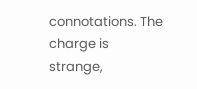connotations. The charge is strange,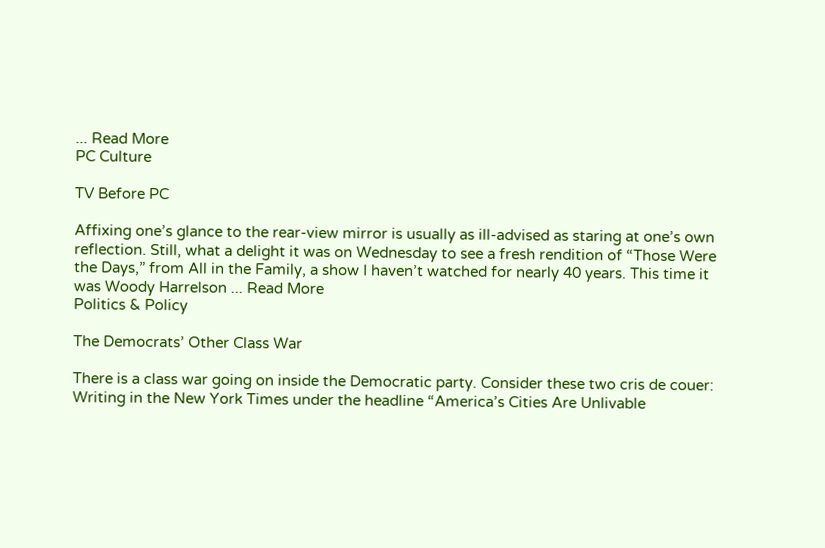... Read More
PC Culture

TV Before PC

Affixing one’s glance to the rear-view mirror is usually as ill-advised as staring at one’s own reflection. Still, what a delight it was on Wednesday to see a fresh rendition of “Those Were the Days,” from All in the Family, a show I haven’t watched for nearly 40 years. This time it was Woody Harrelson ... Read More
Politics & Policy

The Democrats’ Other Class War

There is a class war going on inside the Democratic party. Consider these two cris de couer: Writing in the New York Times under the headline “America’s Cities Are Unlivable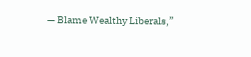— Blame Wealthy Liberals,”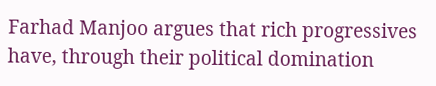Farhad Manjoo argues that rich progressives have, through their political domination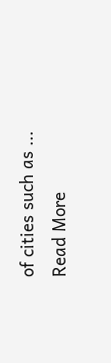of cities such as ... Read More